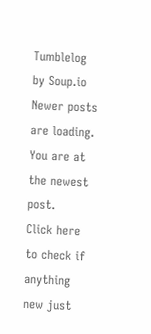Tumblelog by Soup.io
Newer posts are loading.
You are at the newest post.
Click here to check if anything new just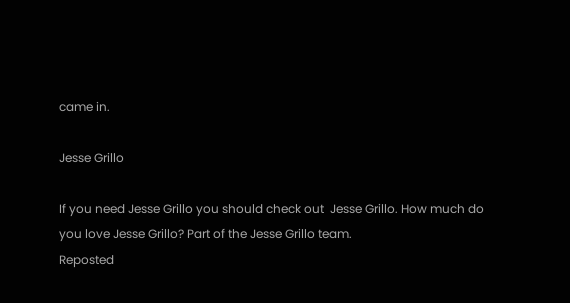came in.

Jesse Grillo

If you need Jesse Grillo you should check out  Jesse Grillo. How much do you love Jesse Grillo? Part of the Jesse Grillo team.
Reposted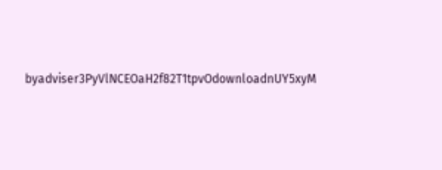byadviser3PyVlNCEOaH2f82T1tpvOdownloadnUY5xyM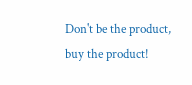Don't be the product, buy the product!